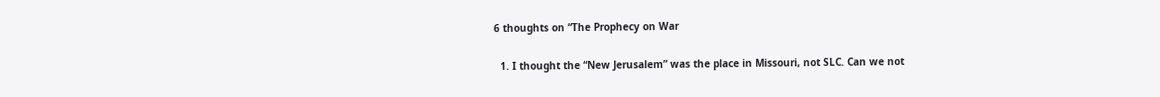6 thoughts on “The Prophecy on War

  1. I thought the “New Jerusalem” was the place in Missouri, not SLC. Can we not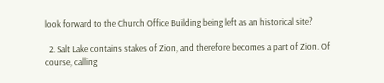look forward to the Church Office Building being left as an historical site?

  2. Salt Lake contains stakes of Zion, and therefore becomes a part of Zion. Of course, calling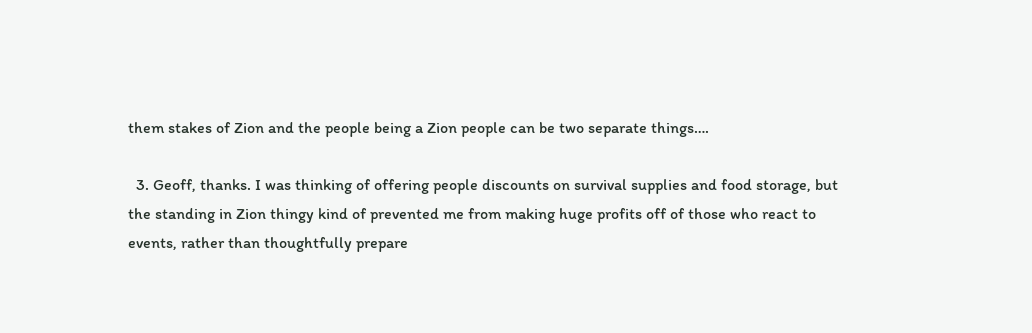them stakes of Zion and the people being a Zion people can be two separate things….

  3. Geoff, thanks. I was thinking of offering people discounts on survival supplies and food storage, but the standing in Zion thingy kind of prevented me from making huge profits off of those who react to events, rather than thoughtfully prepare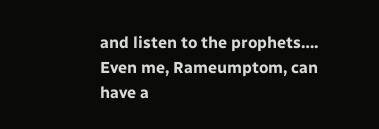and listen to the prophets…. Even me, Rameumptom, can have a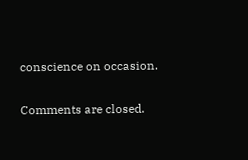conscience on occasion.

Comments are closed.